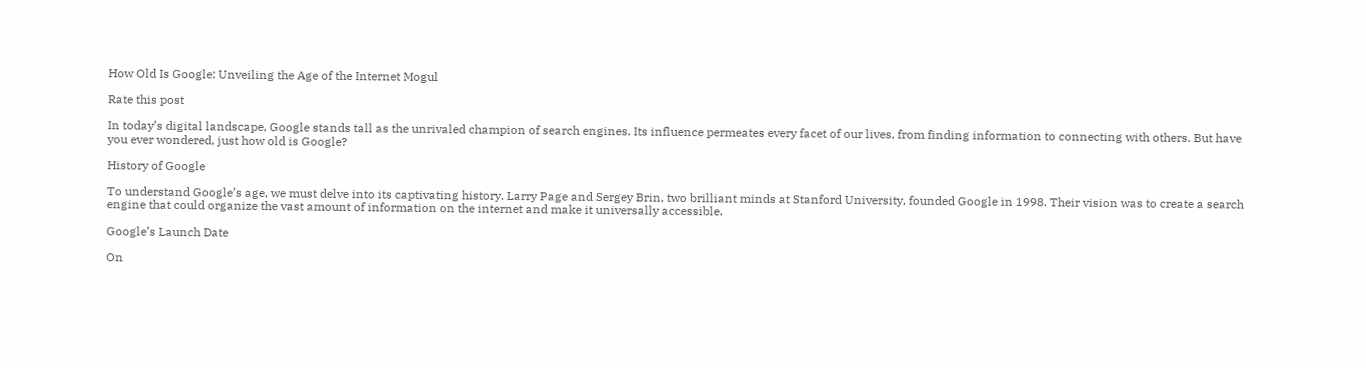How Old Is Google: Unveiling the Age of the Internet Mogul

Rate this post

In today’s digital landscape, Google stands tall as the unrivaled champion of search engines. Its influence permeates every facet of our lives, from finding information to connecting with others. But have you ever wondered, just how old is Google?

History of Google

To understand Google’s age, we must delve into its captivating history. Larry Page and Sergey Brin, two brilliant minds at Stanford University, founded Google in 1998. Their vision was to create a search engine that could organize the vast amount of information on the internet and make it universally accessible.

Google’s Launch Date

On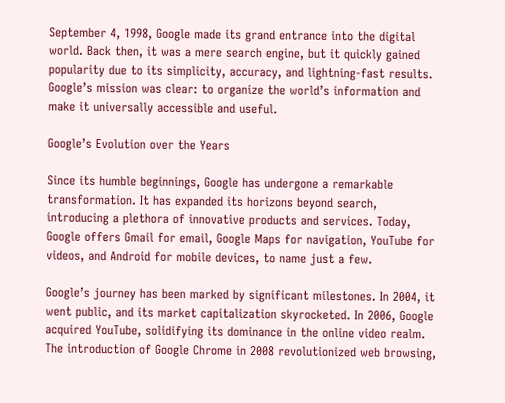September 4, 1998, Google made its grand entrance into the digital world. Back then, it was a mere search engine, but it quickly gained popularity due to its simplicity, accuracy, and lightning-fast results. Google’s mission was clear: to organize the world’s information and make it universally accessible and useful.

Google’s Evolution over the Years

Since its humble beginnings, Google has undergone a remarkable transformation. It has expanded its horizons beyond search, introducing a plethora of innovative products and services. Today, Google offers Gmail for email, Google Maps for navigation, YouTube for videos, and Android for mobile devices, to name just a few.

Google’s journey has been marked by significant milestones. In 2004, it went public, and its market capitalization skyrocketed. In 2006, Google acquired YouTube, solidifying its dominance in the online video realm. The introduction of Google Chrome in 2008 revolutionized web browsing,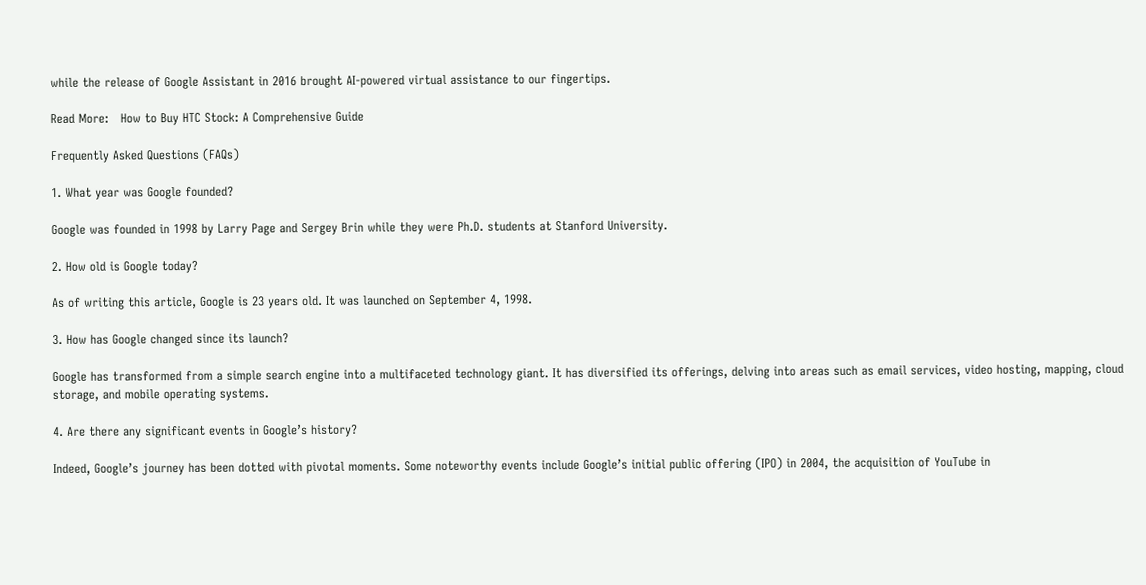while the release of Google Assistant in 2016 brought AI-powered virtual assistance to our fingertips.

Read More:   How to Buy HTC Stock: A Comprehensive Guide

Frequently Asked Questions (FAQs)

1. What year was Google founded?

Google was founded in 1998 by Larry Page and Sergey Brin while they were Ph.D. students at Stanford University.

2. How old is Google today?

As of writing this article, Google is 23 years old. It was launched on September 4, 1998.

3. How has Google changed since its launch?

Google has transformed from a simple search engine into a multifaceted technology giant. It has diversified its offerings, delving into areas such as email services, video hosting, mapping, cloud storage, and mobile operating systems.

4. Are there any significant events in Google’s history?

Indeed, Google’s journey has been dotted with pivotal moments. Some noteworthy events include Google’s initial public offering (IPO) in 2004, the acquisition of YouTube in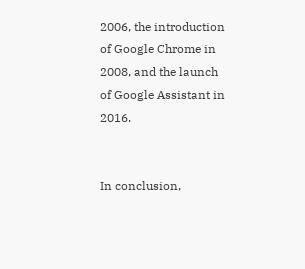2006, the introduction of Google Chrome in 2008, and the launch of Google Assistant in 2016.


In conclusion,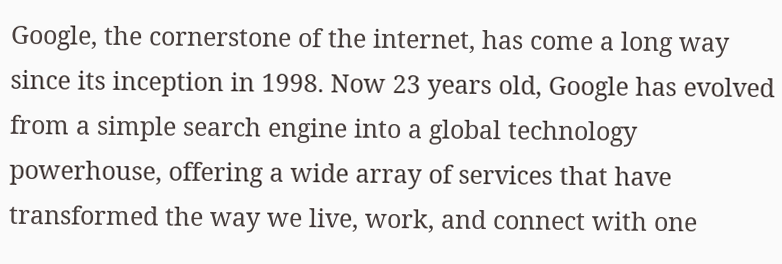Google, the cornerstone of the internet, has come a long way since its inception in 1998. Now 23 years old, Google has evolved from a simple search engine into a global technology powerhouse, offering a wide array of services that have transformed the way we live, work, and connect with one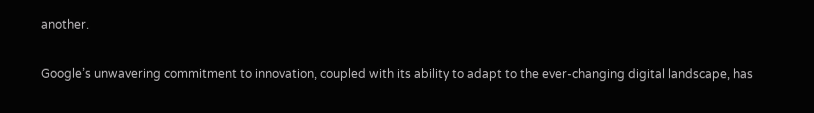another.

Google’s unwavering commitment to innovation, coupled with its ability to adapt to the ever-changing digital landscape, has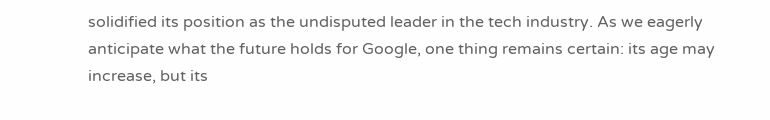solidified its position as the undisputed leader in the tech industry. As we eagerly anticipate what the future holds for Google, one thing remains certain: its age may increase, but its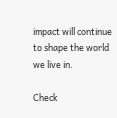impact will continue to shape the world we live in.

Check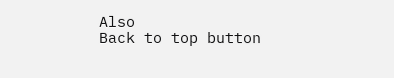Also
Back to top button